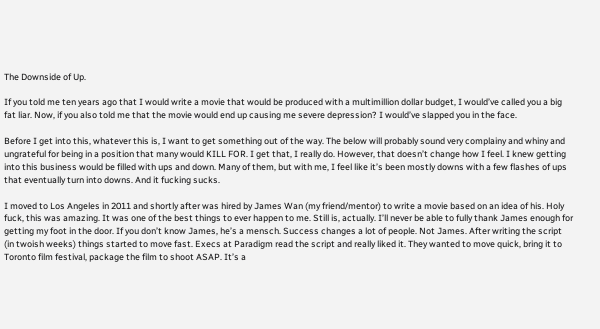The Downside of Up.

If you told me ten years ago that I would write a movie that would be produced with a multimillion dollar budget, I would’ve called you a big fat liar. Now, if you also told me that the movie would end up causing me severe depression? I would’ve slapped you in the face.

Before I get into this, whatever this is, I want to get something out of the way. The below will probably sound very complainy and whiny and ungrateful for being in a position that many would KILL FOR. I get that, I really do. However, that doesn’t change how I feel. I knew getting into this business would be filled with ups and down. Many of them, but with me, I feel like it’s been mostly downs with a few flashes of ups that eventually turn into downs. And it fucking sucks.

I moved to Los Angeles in 2011 and shortly after was hired by James Wan (my friend/mentor) to write a movie based on an idea of his. Holy fuck, this was amazing. It was one of the best things to ever happen to me. Still is, actually. I’ll never be able to fully thank James enough for getting my foot in the door. If you don’t know James, he’s a mensch. Success changes a lot of people. Not James. After writing the script (in twoish weeks) things started to move fast. Execs at Paradigm read the script and really liked it. They wanted to move quick, bring it to Toronto film festival, package the film to shoot ASAP. It’s a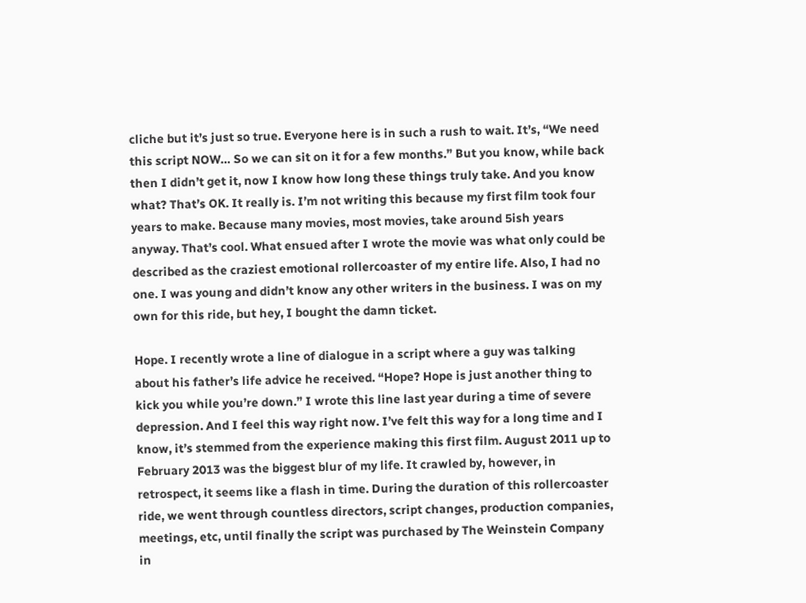cliche but it’s just so true. Everyone here is in such a rush to wait. It’s, “We need this script NOW… So we can sit on it for a few months.” But you know, while back then I didn’t get it, now I know how long these things truly take. And you know what? That’s OK. It really is. I’m not writing this because my first film took four years to make. Because many movies, most movies, take around 5ish years anyway. That’s cool. What ensued after I wrote the movie was what only could be described as the craziest emotional rollercoaster of my entire life. Also, I had no one. I was young and didn’t know any other writers in the business. I was on my own for this ride, but hey, I bought the damn ticket.

Hope. I recently wrote a line of dialogue in a script where a guy was talking about his father’s life advice he received. “Hope? Hope is just another thing to kick you while you’re down.” I wrote this line last year during a time of severe depression. And I feel this way right now. I’ve felt this way for a long time and I know, it’s stemmed from the experience making this first film. August 2011 up to February 2013 was the biggest blur of my life. It crawled by, however, in retrospect, it seems like a flash in time. During the duration of this rollercoaster ride, we went through countless directors, script changes, production companies, meetings, etc, until finally the script was purchased by The Weinstein Company in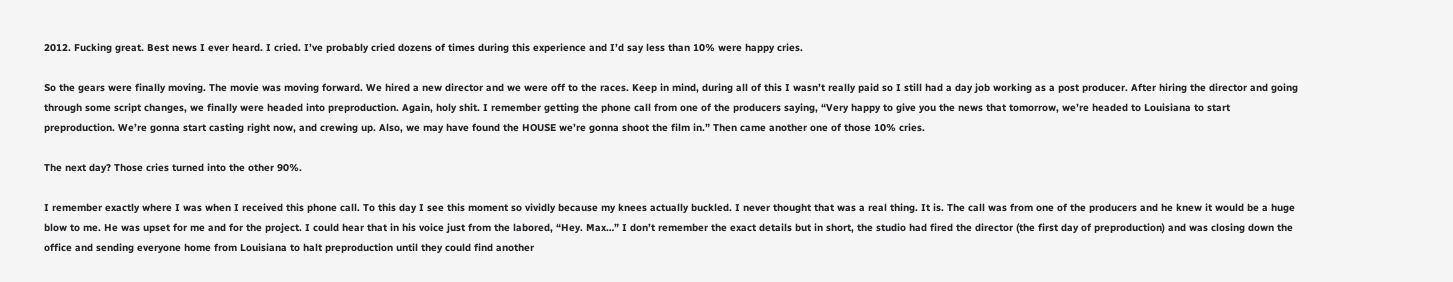2012. Fucking great. Best news I ever heard. I cried. I’ve probably cried dozens of times during this experience and I’d say less than 10% were happy cries.

So the gears were finally moving. The movie was moving forward. We hired a new director and we were off to the races. Keep in mind, during all of this I wasn’t really paid so I still had a day job working as a post producer. After hiring the director and going through some script changes, we finally were headed into preproduction. Again, holy shit. I remember getting the phone call from one of the producers saying, “Very happy to give you the news that tomorrow, we’re headed to Louisiana to start preproduction. We’re gonna start casting right now, and crewing up. Also, we may have found the HOUSE we’re gonna shoot the film in.” Then came another one of those 10% cries.

The next day? Those cries turned into the other 90%.

I remember exactly where I was when I received this phone call. To this day I see this moment so vividly because my knees actually buckled. I never thought that was a real thing. It is. The call was from one of the producers and he knew it would be a huge blow to me. He was upset for me and for the project. I could hear that in his voice just from the labored, “Hey. Max…” I don’t remember the exact details but in short, the studio had fired the director (the first day of preproduction) and was closing down the office and sending everyone home from Louisiana to halt preproduction until they could find another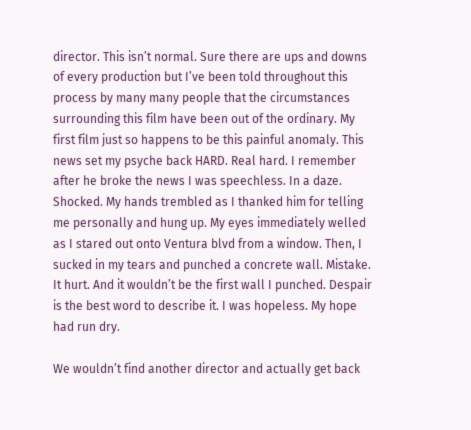director. This isn’t normal. Sure there are ups and downs of every production but I’ve been told throughout this process by many many people that the circumstances surrounding this film have been out of the ordinary. My first film just so happens to be this painful anomaly. This news set my psyche back HARD. Real hard. I remember after he broke the news I was speechless. In a daze. Shocked. My hands trembled as I thanked him for telling me personally and hung up. My eyes immediately welled as I stared out onto Ventura blvd from a window. Then, I sucked in my tears and punched a concrete wall. Mistake. It hurt. And it wouldn’t be the first wall I punched. Despair is the best word to describe it. I was hopeless. My hope had run dry.

We wouldn’t find another director and actually get back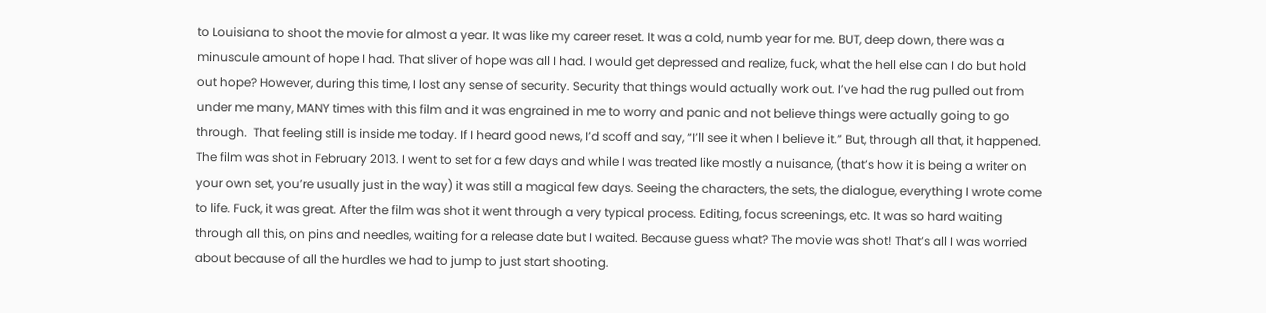to Louisiana to shoot the movie for almost a year. It was like my career reset. It was a cold, numb year for me. BUT, deep down, there was a minuscule amount of hope I had. That sliver of hope was all I had. I would get depressed and realize, fuck, what the hell else can I do but hold out hope? However, during this time, I lost any sense of security. Security that things would actually work out. I’ve had the rug pulled out from under me many, MANY times with this film and it was engrained in me to worry and panic and not believe things were actually going to go through.  That feeling still is inside me today. If I heard good news, I’d scoff and say, “I’ll see it when I believe it.” But, through all that, it happened. The film was shot in February 2013. I went to set for a few days and while I was treated like mostly a nuisance, (that’s how it is being a writer on your own set, you’re usually just in the way) it was still a magical few days. Seeing the characters, the sets, the dialogue, everything I wrote come to life. Fuck, it was great. After the film was shot it went through a very typical process. Editing, focus screenings, etc. It was so hard waiting through all this, on pins and needles, waiting for a release date but I waited. Because guess what? The movie was shot! That’s all I was worried about because of all the hurdles we had to jump to just start shooting.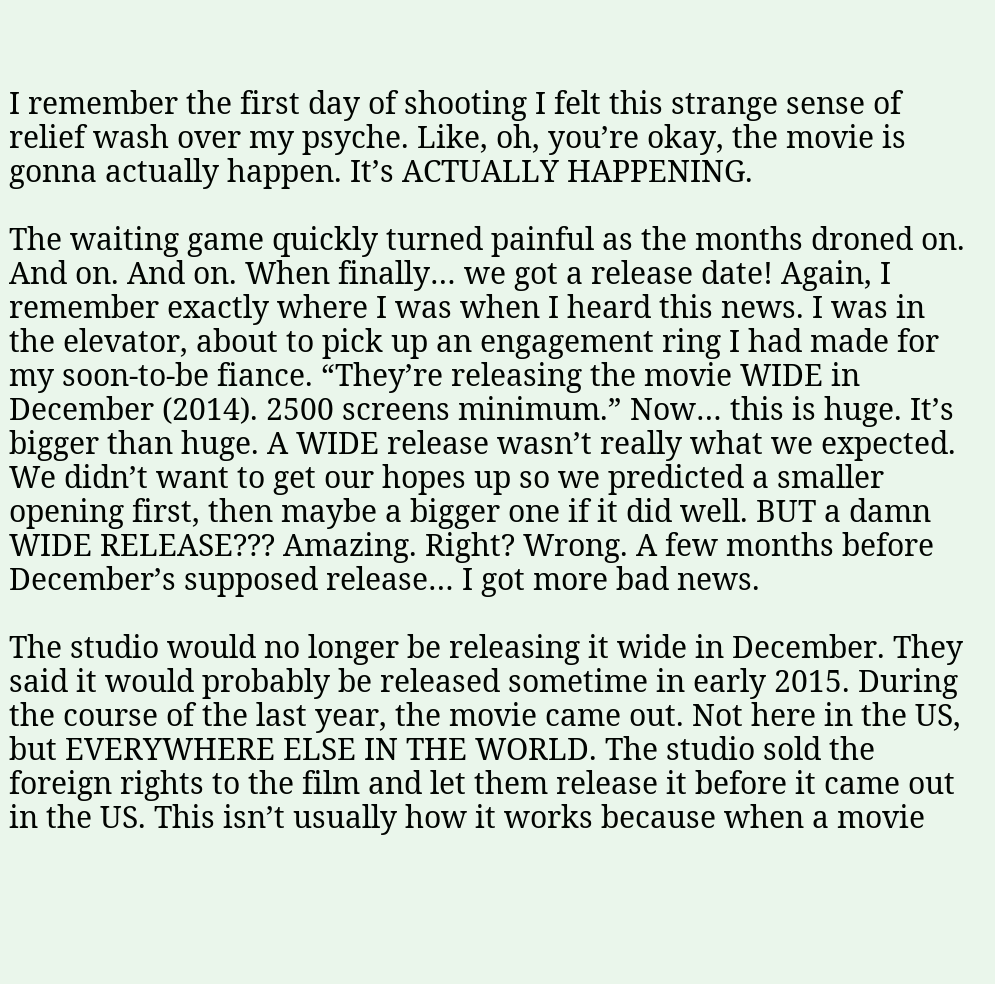I remember the first day of shooting I felt this strange sense of relief wash over my psyche. Like, oh, you’re okay, the movie is gonna actually happen. It’s ACTUALLY HAPPENING.

The waiting game quickly turned painful as the months droned on. And on. And on. When finally… we got a release date! Again, I remember exactly where I was when I heard this news. I was in the elevator, about to pick up an engagement ring I had made for my soon-to-be fiance. “They’re releasing the movie WIDE in December (2014). 2500 screens minimum.” Now… this is huge. It’s bigger than huge. A WIDE release wasn’t really what we expected. We didn’t want to get our hopes up so we predicted a smaller opening first, then maybe a bigger one if it did well. BUT a damn WIDE RELEASE??? Amazing. Right? Wrong. A few months before December’s supposed release… I got more bad news.

The studio would no longer be releasing it wide in December. They said it would probably be released sometime in early 2015. During the course of the last year, the movie came out. Not here in the US, but EVERYWHERE ELSE IN THE WORLD. The studio sold the foreign rights to the film and let them release it before it came out in the US. This isn’t usually how it works because when a movie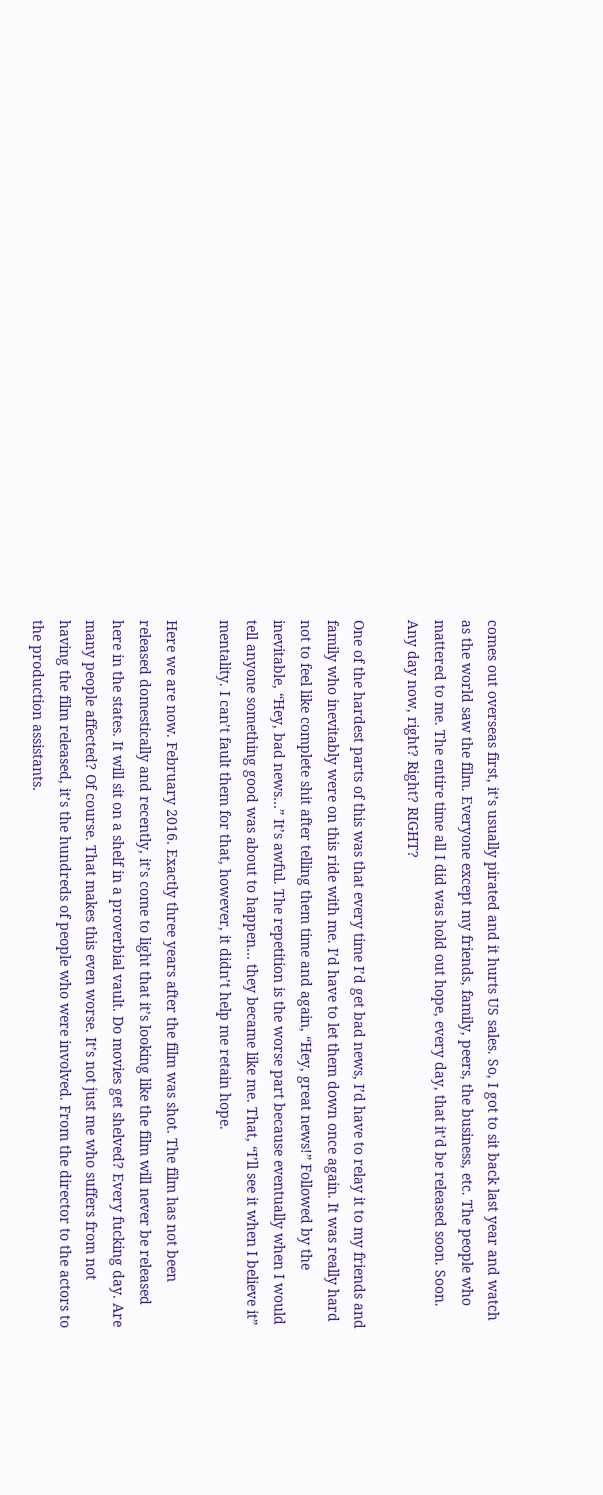comes out overseas first, it’s usually pirated and it hurts US sales. So, I got to sit back last year and watch as the world saw the film. Everyone except my friends, family, peers, the business, etc. The people who mattered to me. The entire time all I did was hold out hope, every day, that it’d be released soon. Soon. Any day now, right? Right? RIGHT?

One of the hardest parts of this was that every time I’d get bad news, I’d have to relay it to my friends and family who inevitably were on this ride with me. I’d have to let them down once again. It was really hard not to feel like complete shit after telling them time and again, “Hey, great news!” Followed by the inevitable, “Hey, bad news…” It’s awful. The repetition is the worse part because eventually when I would tell anyone something good was about to happen… they became like me. That, “I’ll see it when I believe it” mentality. I can’t fault them for that, however, it didn’t help me retain hope.

Here we are now. February 2016. Exactly three years after the film was shot. The film has not been released domestically and recently, it’s come to light that it’s looking like the film will never be released here in the states. It will sit on a shelf in a proverbial vault. Do movies get shelved? Every fucking day. Are many people affected? Of course. That makes this even worse. It’s not just me who suffers from not having the film released, it’s the hundreds of people who were involved. From the director to the actors to the production assistants.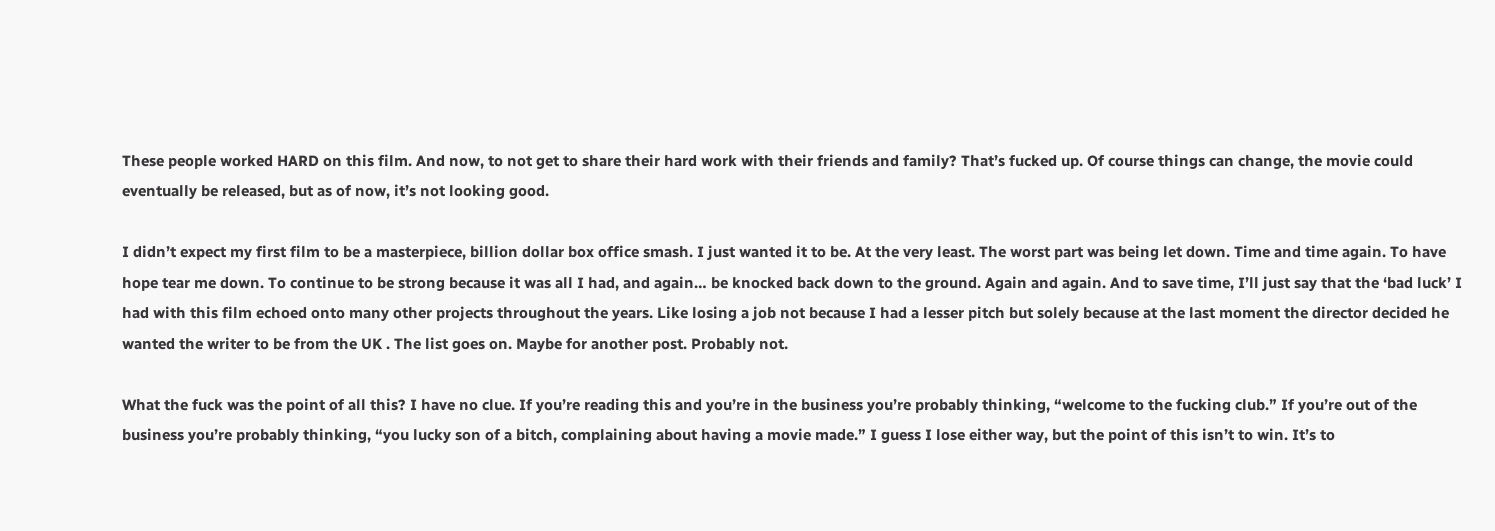These people worked HARD on this film. And now, to not get to share their hard work with their friends and family? That’s fucked up. Of course things can change, the movie could eventually be released, but as of now, it’s not looking good.

I didn’t expect my first film to be a masterpiece, billion dollar box office smash. I just wanted it to be. At the very least. The worst part was being let down. Time and time again. To have hope tear me down. To continue to be strong because it was all I had, and again… be knocked back down to the ground. Again and again. And to save time, I’ll just say that the ‘bad luck’ I had with this film echoed onto many other projects throughout the years. Like losing a job not because I had a lesser pitch but solely because at the last moment the director decided he wanted the writer to be from the UK . The list goes on. Maybe for another post. Probably not.

What the fuck was the point of all this? I have no clue. If you’re reading this and you’re in the business you’re probably thinking, “welcome to the fucking club.” If you’re out of the business you’re probably thinking, “you lucky son of a bitch, complaining about having a movie made.” I guess I lose either way, but the point of this isn’t to win. It’s to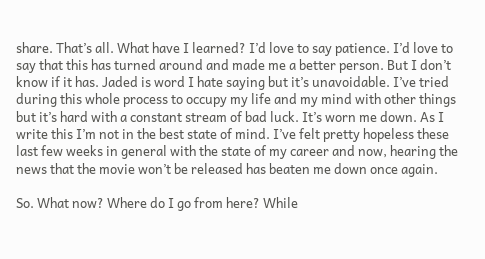share. That’s all. What have I learned? I’d love to say patience. I’d love to say that this has turned around and made me a better person. But I don’t know if it has. Jaded is word I hate saying but it’s unavoidable. I’ve tried during this whole process to occupy my life and my mind with other things but it’s hard with a constant stream of bad luck. It’s worn me down. As I write this I’m not in the best state of mind. I’ve felt pretty hopeless these last few weeks in general with the state of my career and now, hearing the news that the movie won’t be released has beaten me down once again.

So. What now? Where do I go from here? While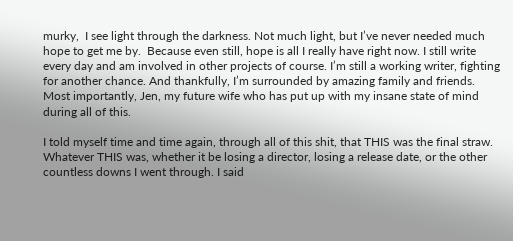murky,  I see light through the darkness. Not much light, but I’ve never needed much hope to get me by.  Because even still, hope is all I really have right now. I still write every day and am involved in other projects of course. I’m still a working writer, fighting for another chance. And thankfully, I’m surrounded by amazing family and friends. Most importantly, Jen, my future wife who has put up with my insane state of mind during all of this.

I told myself time and time again, through all of this shit, that THIS was the final straw. Whatever THIS was, whether it be losing a director, losing a release date, or the other countless downs I went through. I said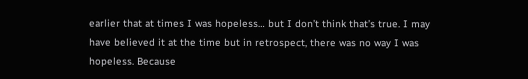earlier that at times I was hopeless… but I don’t think that’s true. I may have believed it at the time but in retrospect, there was no way I was hopeless. Because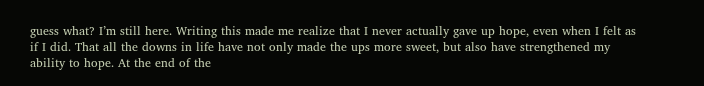guess what? I’m still here. Writing this made me realize that I never actually gave up hope, even when I felt as if I did. That all the downs in life have not only made the ups more sweet, but also have strengthened my ability to hope. At the end of the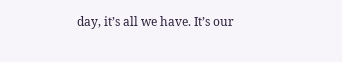day, it’s all we have. It’s our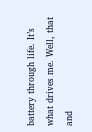battery through life. It’s what drives me. Well, that and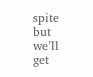spite but we’ll get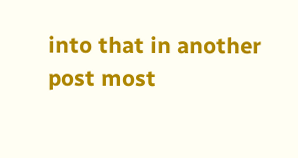into that in another post most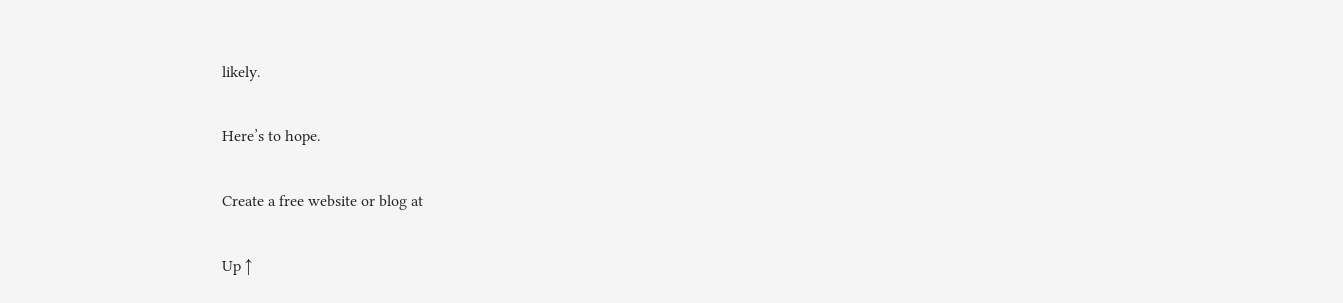likely.

Here’s to hope.

Create a free website or blog at

Up ↑